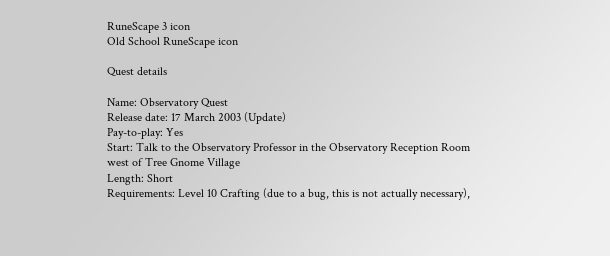RuneScape 3 icon
Old School RuneScape icon

Quest details

Name: Observatory Quest
Release date: 17 March 2003 (Update)
Pay-to-play: Yes
Start: Talk to the Observatory Professor in the Observatory Reception Room west of Tree Gnome Village
Length: Short
Requirements: Level 10 Crafting (due to a bug, this is not actually necessary),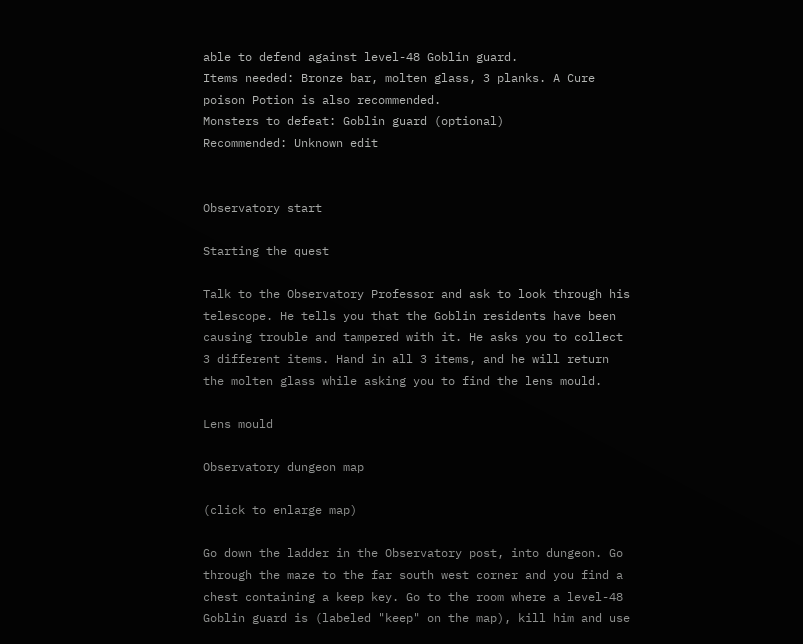able to defend against level-48 Goblin guard.
Items needed: Bronze bar, molten glass, 3 planks. A Cure poison Potion is also recommended.
Monsters to defeat: Goblin guard (optional)
Recommended: Unknown edit


Observatory start

Starting the quest

Talk to the Observatory Professor and ask to look through his telescope. He tells you that the Goblin residents have been causing trouble and tampered with it. He asks you to collect 3 different items. Hand in all 3 items, and he will return the molten glass while asking you to find the lens mould.

Lens mould

Observatory dungeon map

(click to enlarge map)

Go down the ladder in the Observatory post, into dungeon. Go through the maze to the far south west corner and you find a chest containing a keep key. Go to the room where a level-48 Goblin guard is (labeled "keep" on the map), kill him and use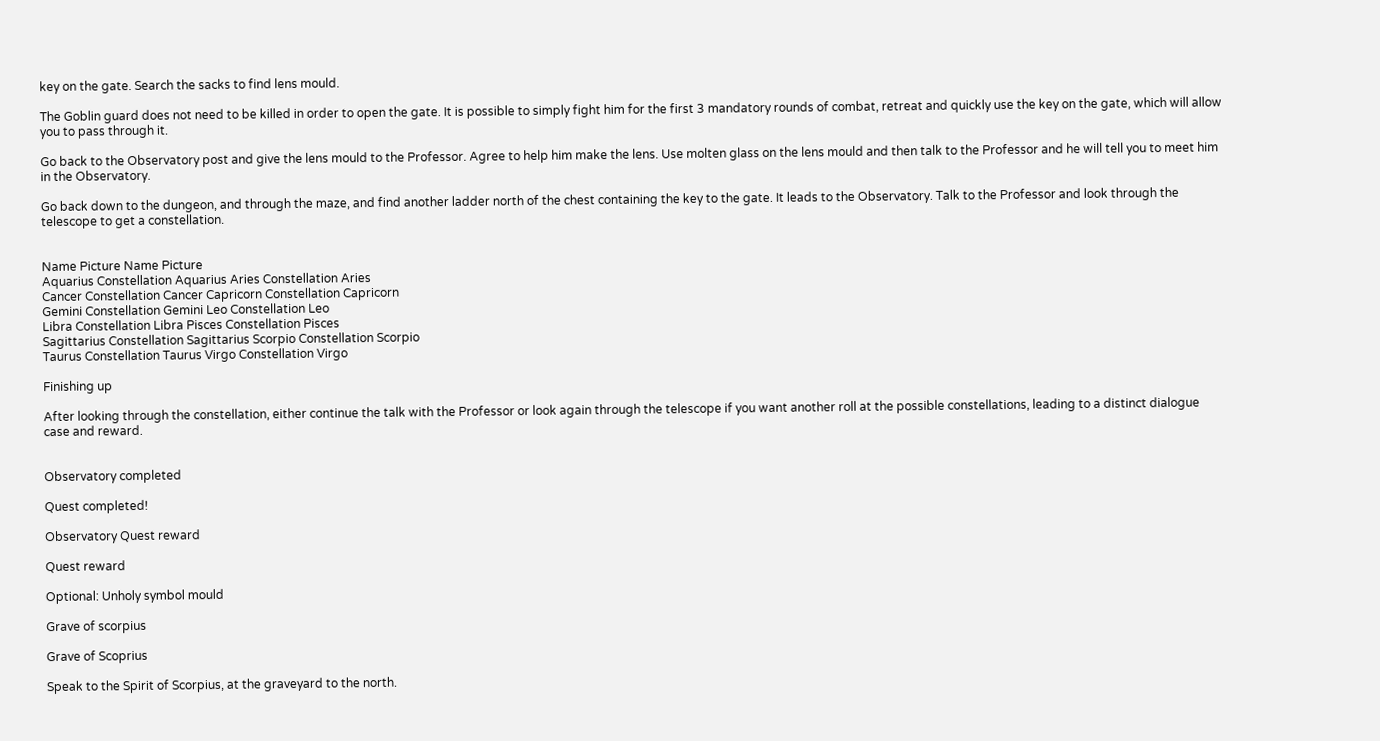key on the gate. Search the sacks to find lens mould.

The Goblin guard does not need to be killed in order to open the gate. It is possible to simply fight him for the first 3 mandatory rounds of combat, retreat and quickly use the key on the gate, which will allow you to pass through it.

Go back to the Observatory post and give the lens mould to the Professor. Agree to help him make the lens. Use molten glass on the lens mould and then talk to the Professor and he will tell you to meet him in the Observatory.

Go back down to the dungeon, and through the maze, and find another ladder north of the chest containing the key to the gate. It leads to the Observatory. Talk to the Professor and look through the telescope to get a constellation.


Name Picture Name Picture
Aquarius Constellation Aquarius Aries Constellation Aries
Cancer Constellation Cancer Capricorn Constellation Capricorn
Gemini Constellation Gemini Leo Constellation Leo
Libra Constellation Libra Pisces Constellation Pisces
Sagittarius Constellation Sagittarius Scorpio Constellation Scorpio
Taurus Constellation Taurus Virgo Constellation Virgo

Finishing up

After looking through the constellation, either continue the talk with the Professor or look again through the telescope if you want another roll at the possible constellations, leading to a distinct dialogue case and reward.


Observatory completed

Quest completed!

Observatory Quest reward

Quest reward

Optional: Unholy symbol mould

Grave of scorpius

Grave of Scoprius

Speak to the Spirit of Scorpius, at the graveyard to the north.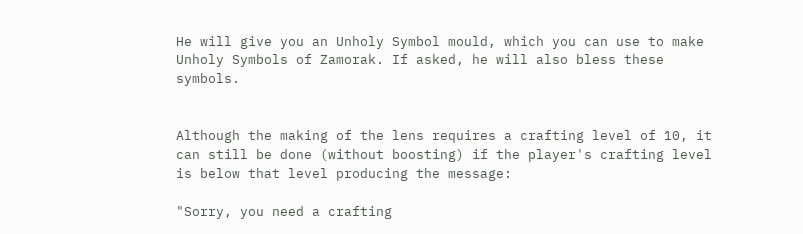He will give you an Unholy Symbol mould, which you can use to make Unholy Symbols of Zamorak. If asked, he will also bless these symbols.


Although the making of the lens requires a crafting level of 10, it can still be done (without boosting) if the player's crafting level is below that level producing the message:

"Sorry, you need a crafting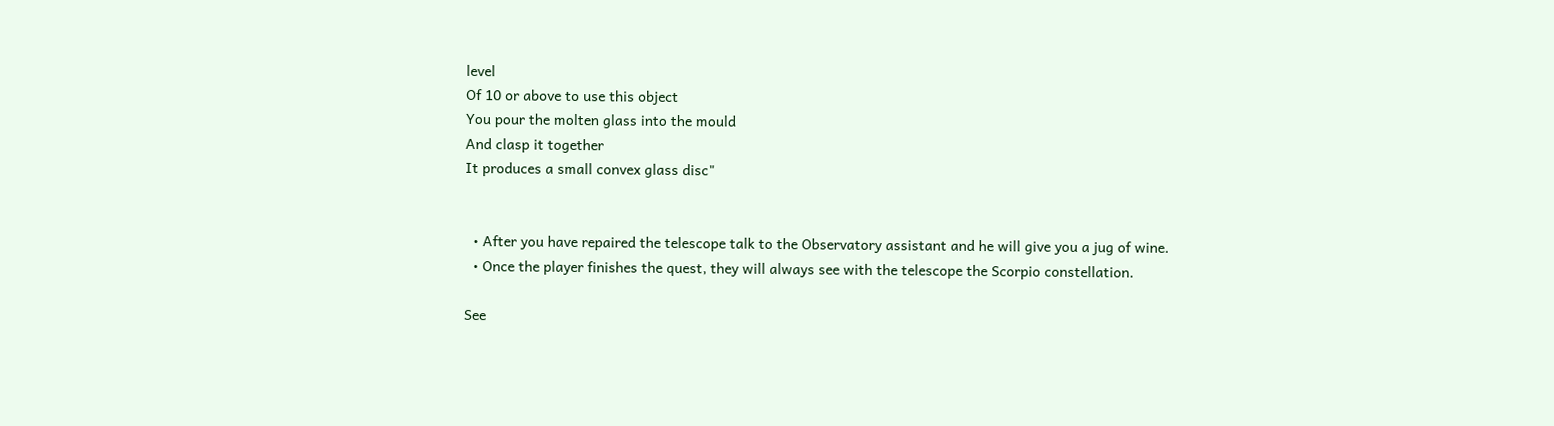level
Of 10 or above to use this object
You pour the molten glass into the mould
And clasp it together
It produces a small convex glass disc"


  • After you have repaired the telescope talk to the Observatory assistant and he will give you a jug of wine.
  • Once the player finishes the quest, they will always see with the telescope the Scorpio constellation.

See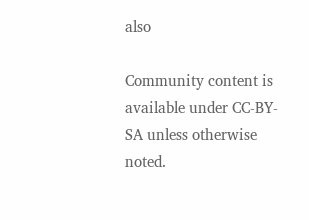also

Community content is available under CC-BY-SA unless otherwise noted.